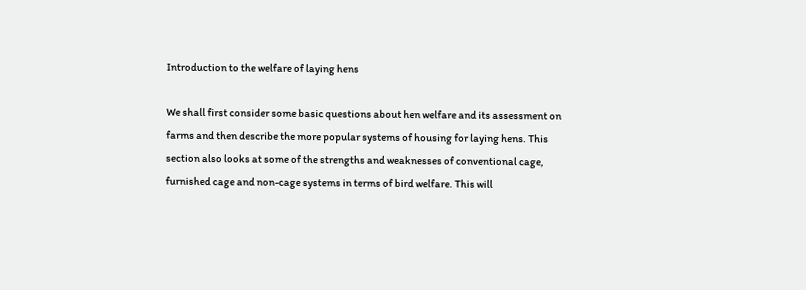Introduction to the welfare of laying hens

We shall first consider some basic questions about hen welfare and its assessment on farms and then describe the more popular systems of housing for laying hens. This section also looks at some of the strengths and weaknesses of conventional cage, furnished cage and non-cage systems in terms of bird welfare. This will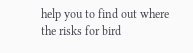help you to find out where the risks for bird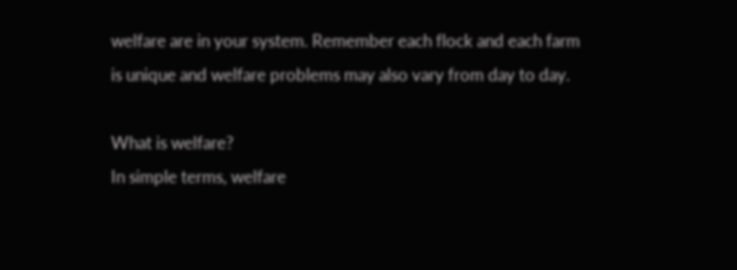welfare are in your system. Remember each flock and each farm is unique and welfare problems may also vary from day to day.

What is welfare?
In simple terms, welfare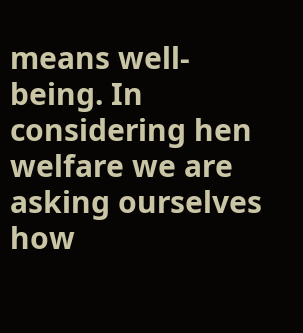means well-being. In considering hen welfare we are asking ourselves how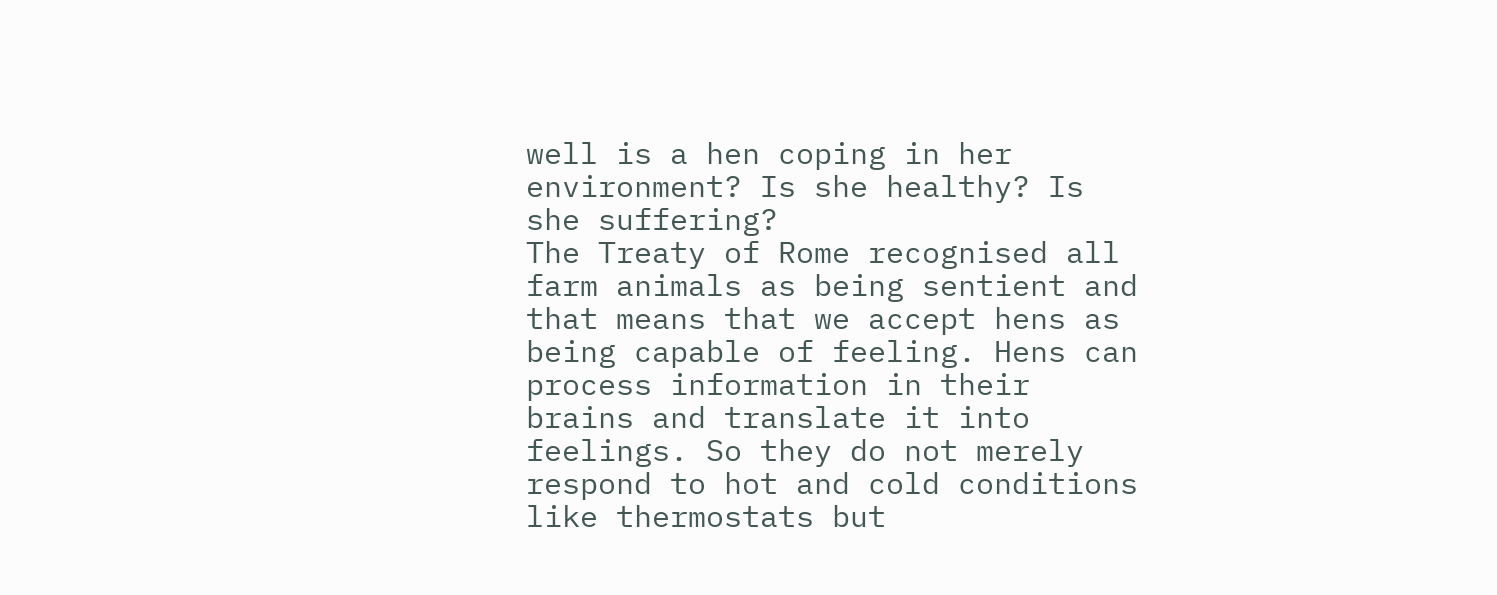well is a hen coping in her environment? Is she healthy? Is she suffering?
The Treaty of Rome recognised all farm animals as being sentient and that means that we accept hens as being capable of feeling. Hens can process information in their brains and translate it into feelings. So they do not merely respond to hot and cold conditions like thermostats but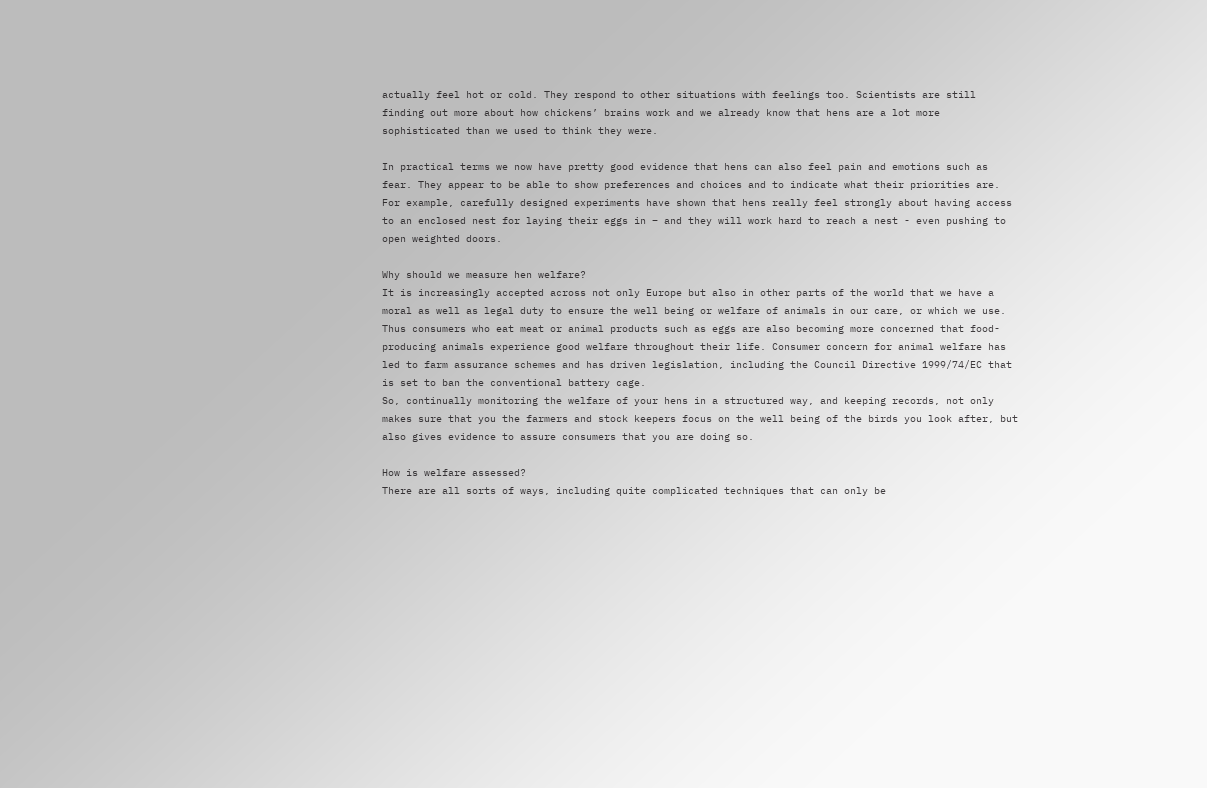actually feel hot or cold. They respond to other situations with feelings too. Scientists are still finding out more about how chickens’ brains work and we already know that hens are a lot more sophisticated than we used to think they were.

In practical terms we now have pretty good evidence that hens can also feel pain and emotions such as fear. They appear to be able to show preferences and choices and to indicate what their priorities are. For example, carefully designed experiments have shown that hens really feel strongly about having access to an enclosed nest for laying their eggs in – and they will work hard to reach a nest - even pushing to open weighted doors.

Why should we measure hen welfare?
It is increasingly accepted across not only Europe but also in other parts of the world that we have a moral as well as legal duty to ensure the well being or welfare of animals in our care, or which we use. Thus consumers who eat meat or animal products such as eggs are also becoming more concerned that food-producing animals experience good welfare throughout their life. Consumer concern for animal welfare has led to farm assurance schemes and has driven legislation, including the Council Directive 1999/74/EC that is set to ban the conventional battery cage.
So, continually monitoring the welfare of your hens in a structured way, and keeping records, not only makes sure that you the farmers and stock keepers focus on the well being of the birds you look after, but also gives evidence to assure consumers that you are doing so.

How is welfare assessed?
There are all sorts of ways, including quite complicated techniques that can only be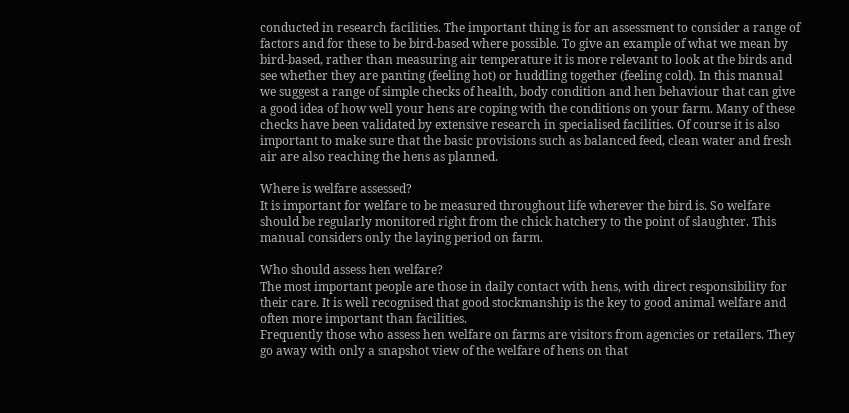conducted in research facilities. The important thing is for an assessment to consider a range of factors and for these to be bird-based where possible. To give an example of what we mean by bird-based, rather than measuring air temperature it is more relevant to look at the birds and see whether they are panting (feeling hot) or huddling together (feeling cold). In this manual we suggest a range of simple checks of health, body condition and hen behaviour that can give a good idea of how well your hens are coping with the conditions on your farm. Many of these checks have been validated by extensive research in specialised facilities. Of course it is also important to make sure that the basic provisions such as balanced feed, clean water and fresh air are also reaching the hens as planned.

Where is welfare assessed?
It is important for welfare to be measured throughout life wherever the bird is. So welfare should be regularly monitored right from the chick hatchery to the point of slaughter. This manual considers only the laying period on farm.

Who should assess hen welfare?
The most important people are those in daily contact with hens, with direct responsibility for their care. It is well recognised that good stockmanship is the key to good animal welfare and often more important than facilities.
Frequently those who assess hen welfare on farms are visitors from agencies or retailers. They go away with only a snapshot view of the welfare of hens on that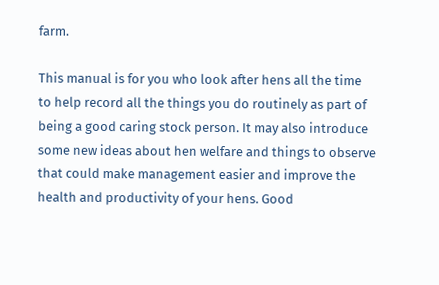farm.

This manual is for you who look after hens all the time to help record all the things you do routinely as part of being a good caring stock person. It may also introduce some new ideas about hen welfare and things to observe that could make management easier and improve the health and productivity of your hens. Good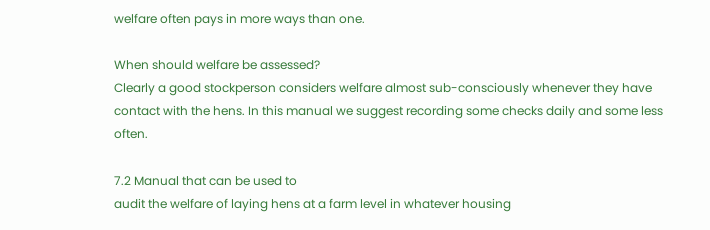welfare often pays in more ways than one.

When should welfare be assessed?
Clearly a good stockperson considers welfare almost sub-consciously whenever they have contact with the hens. In this manual we suggest recording some checks daily and some less often.

7.2 Manual that can be used to
audit the welfare of laying hens at a farm level in whatever housing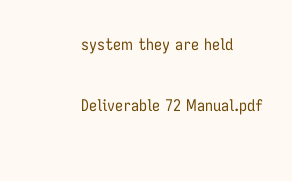system they are held

Deliverable 72 Manual.pdf